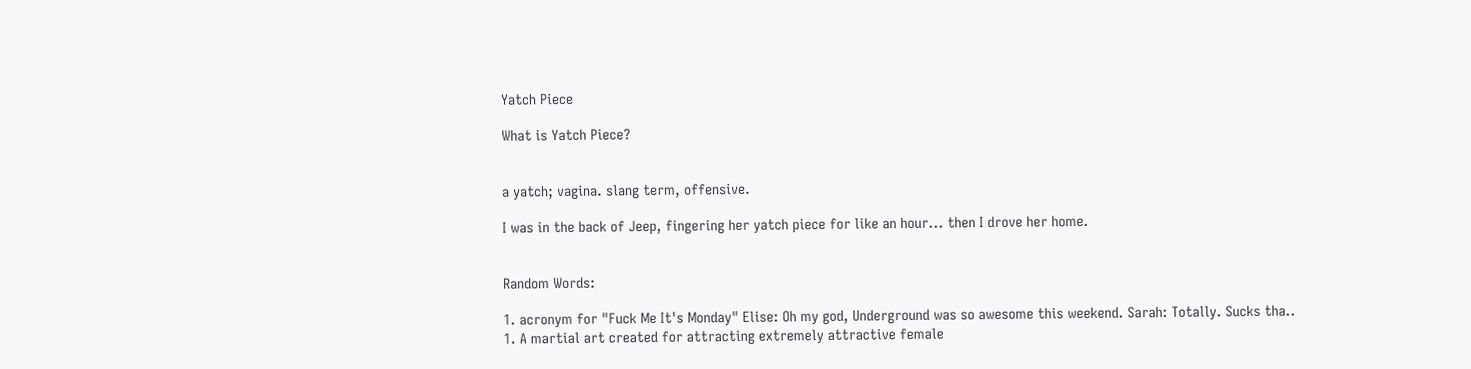Yatch Piece

What is Yatch Piece?


a yatch; vagina. slang term, offensive.

I was in the back of Jeep, fingering her yatch piece for like an hour... then I drove her home.


Random Words:

1. acronym for "Fuck Me It's Monday" Elise: Oh my god, Underground was so awesome this weekend. Sarah: Totally. Sucks tha..
1. A martial art created for attracting extremely attractive female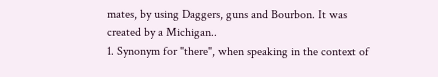mates, by using Daggers, guns and Bourbon. It was created by a Michigan..
1. Synonym for "there", when speaking in the context of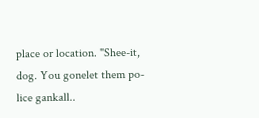place or location. "Shee-it, dog. You gonelet them po-lice gankall..